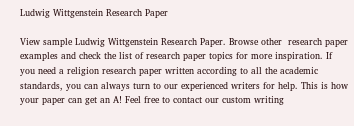Ludwig Wittgenstein Research Paper

View sample Ludwig Wittgenstein Research Paper. Browse other  research paper examples and check the list of research paper topics for more inspiration. If you need a religion research paper written according to all the academic standards, you can always turn to our experienced writers for help. This is how your paper can get an A! Feel free to contact our custom writing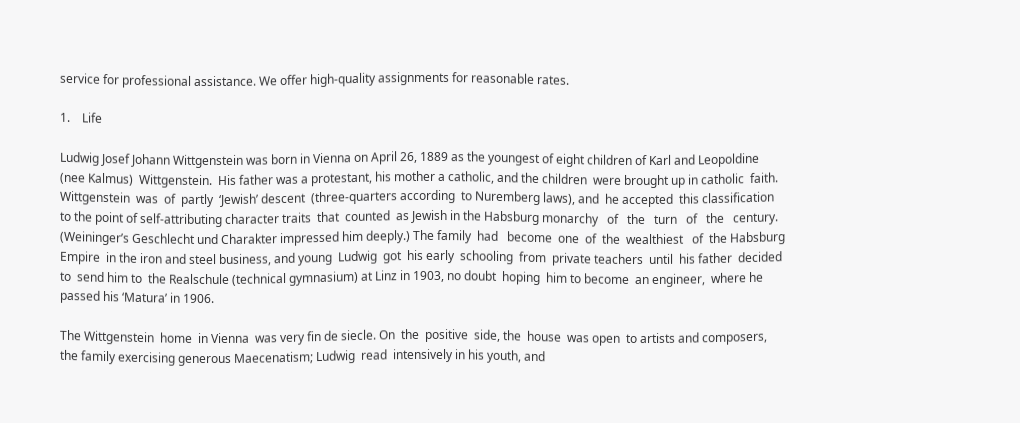service for professional assistance. We offer high-quality assignments for reasonable rates.

1.    Life

Ludwig Josef Johann Wittgenstein was born in Vienna on April 26, 1889 as the youngest of eight children of Karl and Leopoldine  (nee Kalmus)  Wittgenstein.  His father was a protestant, his mother a catholic, and the children  were brought up in catholic  faith.  Wittgenstein  was  of  partly  ‘Jewish’ descent  (three-quarters according  to Nuremberg laws), and  he accepted  this classification to the point of self-attributing character traits  that  counted  as Jewish in the Habsburg monarchy   of   the   turn   of   the   century.   (Weininger’s Geschlecht und Charakter impressed him deeply.) The family  had   become  one  of  the  wealthiest   of  the Habsburg Empire  in the iron and steel business, and young  Ludwig  got  his early  schooling  from  private teachers  until  his father  decided  to  send him to  the Realschule (technical gymnasium) at Linz in 1903, no doubt  hoping  him to become  an engineer,  where he passed his ‘Matura’ in 1906.

The Wittgenstein  home  in Vienna  was very fin de siecle. On  the  positive  side, the  house  was open  to artists and composers,  the family exercising generous Maecenatism; Ludwig  read  intensively in his youth, and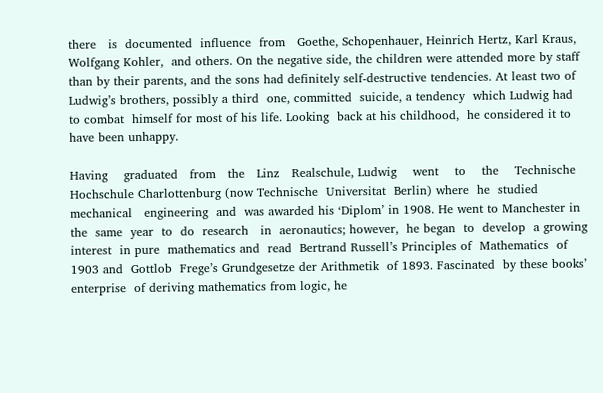there   is  documented  influence  from   Goethe, Schopenhauer, Heinrich Hertz, Karl Kraus, Wolfgang Kohler,  and others. On the negative side, the children were attended more by staff than by their parents, and the sons had definitely self-destructive tendencies. At least two of Ludwig’s brothers, possibly a third  one, committed  suicide, a tendency  which Ludwig had  to combat  himself for most of his life. Looking  back at his childhood,  he considered it to have been unhappy.

Having    graduated   from   the   Linz   Realschule, Ludwig    went    to    the    Technische     Hochschule Charlottenburg (now Technische  Universitat  Berlin) where  he  studied  mechanical   engineering  and  was awarded his ‘Diplom’ in 1908. He went to Manchester in  the  same  year  to  do  research   in  aeronautics; however,  he began  to  develop  a growing  interest  in pure  mathematics and  read  Bertrand Russell’s Principles of  Mathematics  of  1903 and  Gottlob  Frege’s Grundgesetze der Arithmetik  of 1893. Fascinated  by these books’ enterprise  of deriving mathematics from logic, he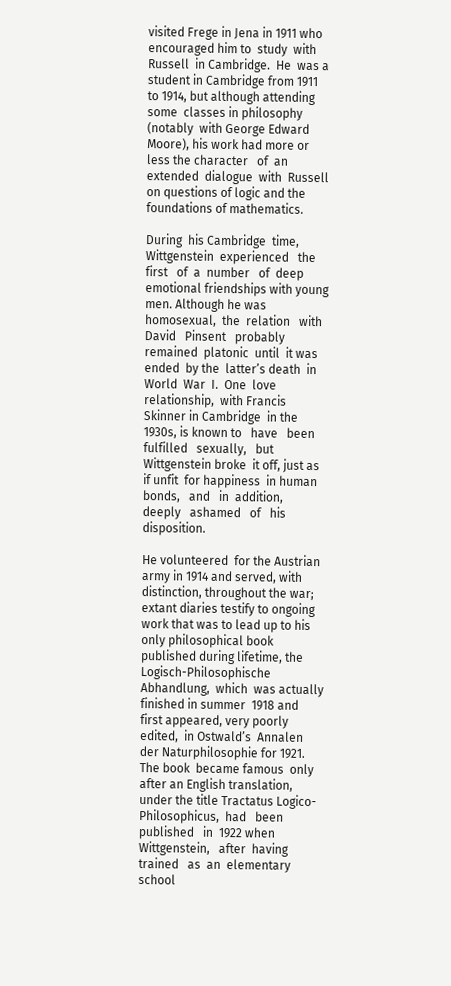visited Frege in Jena in 1911 who encouraged him to  study  with  Russell  in Cambridge.  He  was a student in Cambridge from 1911 to 1914, but although attending  some  classes in philosophy  (notably  with George Edward Moore), his work had more or less the character   of  an  extended  dialogue  with  Russell  on questions of logic and the foundations of mathematics.

During  his Cambridge  time,  Wittgenstein  experienced   the   first   of  a  number   of  deep   emotional friendships with young men. Although he was homosexual,  the  relation   with  David   Pinsent   probably remained  platonic  until  it was ended  by the  latter’s death  in World  War  I.  One  love relationship,  with Francis  Skinner in Cambridge  in the 1930s, is known to   have   been   fulfilled   sexually,   but   Wittgenstein broke  it off, just as if unfit  for happiness  in human bonds,   and   in  addition,  deeply   ashamed   of   his disposition.

He volunteered  for the Austrian  army in 1914 and served, with distinction, throughout the war; extant diaries testify to ongoing work that was to lead up to his only philosophical book published during lifetime, the  Logisch-Philosophische  Abhandlung,  which  was actually  finished in summer  1918 and  first appeared, very poorly  edited,  in Ostwald’s  Annalen der Naturphilosophie for 1921. The book  became famous  only after an English translation, under the title Tractatus Logico-Philosophicus,  had   been  published   in  1922 when  Wittgenstein,   after  having  trained   as  an  elementary school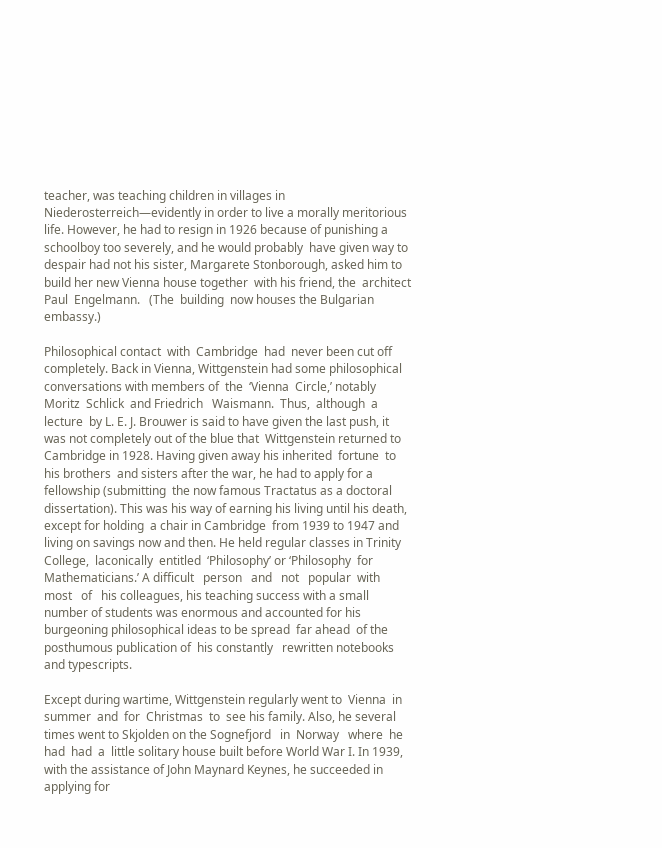teacher, was teaching children in villages in Niederosterreich—evidently in order to live a morally meritorious life. However, he had to resign in 1926 because of punishing a schoolboy too severely, and he would probably  have given way to despair had not his sister, Margarete Stonborough, asked him to build her new Vienna house together  with his friend, the  architect   Paul  Engelmann.   (The  building  now houses the Bulgarian  embassy.)

Philosophical contact  with  Cambridge  had  never been cut off completely. Back in Vienna, Wittgenstein had some philosophical conversations with members of  the  ‘Vienna  Circle,’ notably  Moritz  Schlick  and Friedrich   Waismann.  Thus,  although  a  lecture  by L. E. J. Brouwer is said to have given the last push, it was not completely out of the blue that  Wittgenstein returned to Cambridge in 1928. Having given away his inherited  fortune  to his brothers  and sisters after the war, he had to apply for a fellowship (submitting  the now famous Tractatus as a doctoral dissertation). This was his way of earning his living until his death, except for holding  a chair in Cambridge  from 1939 to 1947 and living on savings now and then. He held regular classes in Trinity  College,  laconically  entitled  ‘Philosophy’ or ‘Philosophy  for Mathematicians.’ A difficult   person   and   not   popular  with   most   of   his colleagues, his teaching success with a small number of students was enormous and accounted for his burgeoning philosophical ideas to be spread  far ahead  of the posthumous publication of  his constantly   rewritten notebooks and typescripts.

Except during wartime, Wittgenstein regularly went to  Vienna  in summer  and  for  Christmas  to  see his family. Also, he several times went to Skjolden on the Sognefjord   in  Norway   where  he  had  had  a  little solitary house built before World War I. In 1939, with the assistance of John Maynard Keynes, he succeeded in applying for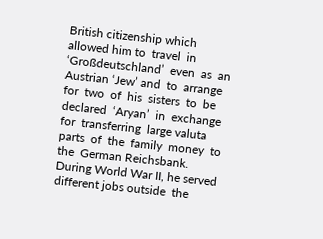British citizenship which allowed him to  travel  in  ‘Großdeutschland’  even  as  an  Austrian ‘Jew’ and  to  arrange   for  two  of  his  sisters  to  be declared  ‘Aryan’  in  exchange  for  transferring  large valuta  parts  of  the  family  money  to  the  German Reichsbank. During World War II, he served different jobs outside  the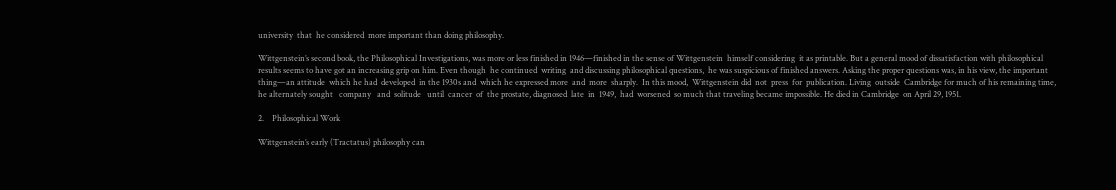university  that  he considered  more important than doing philosophy.

Wittgenstein’s second book, the Philosophical Investigations, was more or less finished in 1946—finished in the sense of Wittgenstein  himself considering  it as printable. But a general mood of dissatisfaction with philosophical results seems to have got an increasing grip on him. Even though  he continued  writing  and discussing philosophical questions,  he was suspicious of finished answers. Asking the proper questions was, in his view, the important thing—an attitude  which he had  developed  in the 1930s and  which he expressed more  and  more  sharply.  In this mood,  Wittgenstein did  not  press  for  publication. Living  outside  Cambridge for much of his remaining time, he alternately sought   company   and  solitude   until  cancer  of  the prostate, diagnosed  late  in  1949,  had  worsened  so much that traveling became impossible. He died in Cambridge  on April 29, 1951.

2.    Philosophical Work

Wittgenstein’s early (Tractatus) philosophy can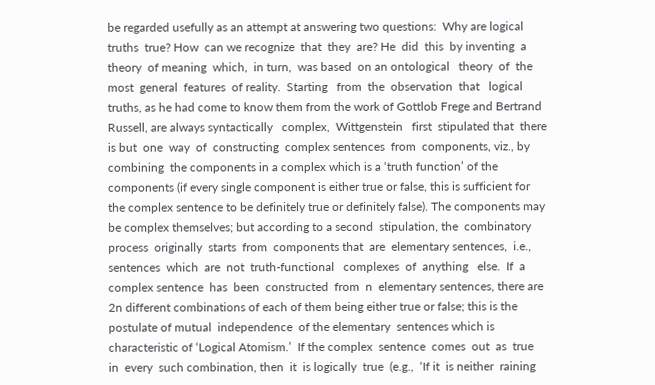be regarded usefully as an attempt at answering two questions:  Why are logical truths  true? How  can we recognize  that  they  are? He  did  this  by inventing  a theory  of meaning  which,  in turn,  was based  on an ontological   theory  of  the  most  general  features  of reality.  Starting   from  the  observation  that   logical truths, as he had come to know them from the work of Gottlob Frege and Bertrand Russell, are always syntactically   complex,  Wittgenstein   first  stipulated that  there  is but  one  way  of  constructing  complex sentences  from  components, viz., by combining  the components in a complex which is a ‘truth function’ of the components (if every single component is either true or false, this is sufficient for the complex sentence to be definitely true or definitely false). The components may be complex themselves; but according to a second  stipulation, the  combinatory process  originally  starts  from  components that  are  elementary sentences,  i.e.,  sentences  which  are  not  truth-functional   complexes  of  anything   else.  If  a  complex sentence  has  been  constructed  from  n  elementary sentences, there are 2n different combinations of each of them being either true or false; this is the postulate of mutual  independence  of the elementary  sentences which is characteristic of ‘Logical Atomism.’  If the complex  sentence  comes  out  as  true  in  every  such combination, then  it  is logically  true  (e.g.,  ‘If it  is neither  raining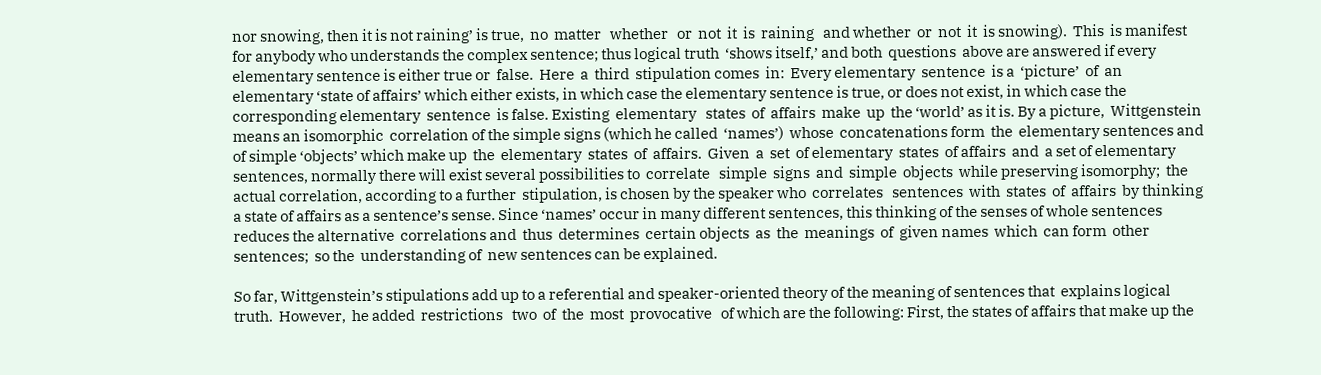nor snowing, then it is not raining’ is true,  no  matter   whether   or  not  it  is  raining   and whether  or  not  it  is snowing).  This  is manifest  for anybody who understands the complex sentence; thus logical truth  ‘shows itself,’ and both  questions  above are answered if every elementary sentence is either true or  false.  Here  a  third  stipulation comes  in:  Every elementary  sentence  is a  ‘picture’  of  an  elementary ‘state of affairs’ which either exists, in which case the elementary sentence is true, or does not exist, in which case the  corresponding elementary  sentence  is false. Existing  elementary   states  of  affairs  make  up  the ‘world’ as it is. By a picture,  Wittgenstein  means an isomorphic  correlation of the simple signs (which he called  ‘names’)  whose  concatenations form  the  elementary sentences and of simple ‘objects’ which make up  the  elementary  states  of  affairs.  Given  a  set  of elementary  states  of affairs  and  a set of elementary sentences, normally there will exist several possibilities to  correlate   simple  signs  and  simple  objects  while preserving isomorphy;  the actual correlation, according to a further  stipulation, is chosen by the speaker who  correlates   sentences  with  states  of  affairs  by thinking  a state of affairs as a sentence’s sense. Since ‘names’ occur in many different sentences, this thinking of the senses of whole sentences reduces the alternative  correlations and  thus  determines  certain objects  as  the  meanings  of  given names  which  can form  other  sentences;  so the  understanding of  new sentences can be explained.

So far, Wittgenstein’s stipulations add up to a referential and speaker-oriented theory of the meaning of sentences that  explains logical truth.  However,  he added  restrictions   two  of  the  most  provocative   of which are the following: First, the states of affairs that make up the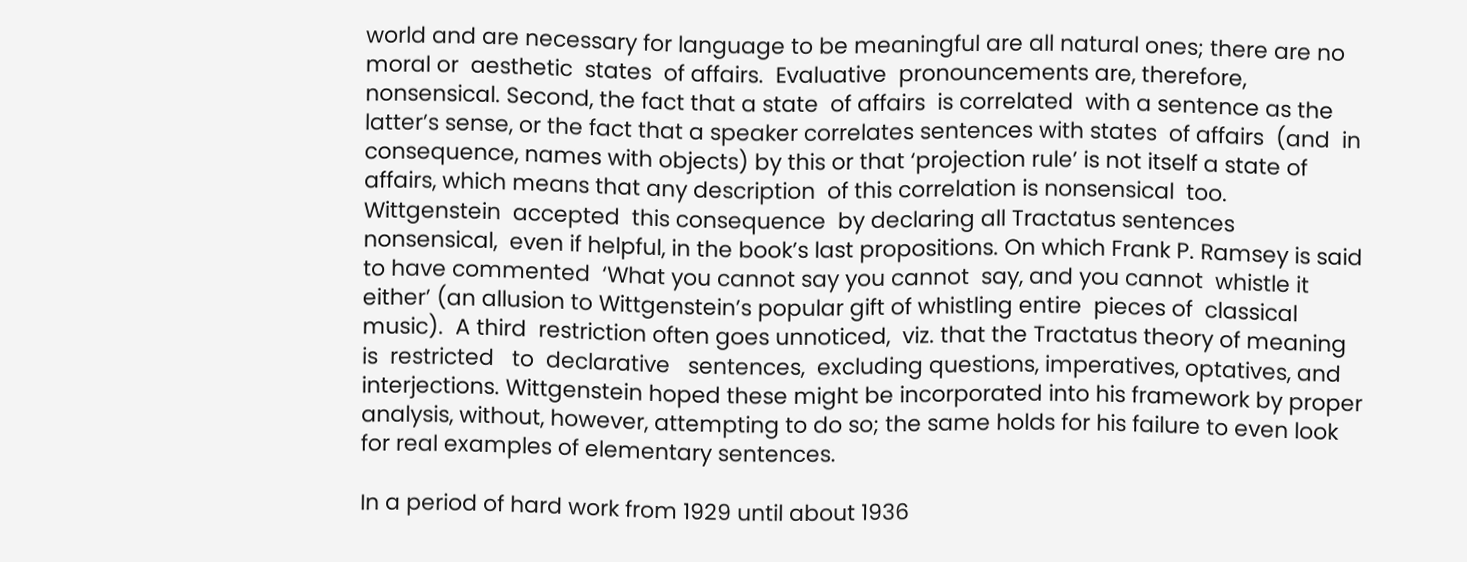world and are necessary for language to be meaningful are all natural ones; there are no moral or  aesthetic  states  of affairs.  Evaluative  pronouncements are, therefore, nonsensical. Second, the fact that a state  of affairs  is correlated  with a sentence as the latter’s sense, or the fact that a speaker correlates sentences with states  of affairs  (and  in consequence, names with objects) by this or that ‘projection rule’ is not itself a state of affairs, which means that any description  of this correlation is nonsensical  too. Wittgenstein  accepted  this consequence  by declaring all Tractatus sentences nonsensical,  even if helpful, in the book’s last propositions. On which Frank P. Ramsey is said to have commented  ‘What you cannot say you cannot  say, and you cannot  whistle it either’ (an allusion to Wittgenstein’s popular gift of whistling entire  pieces of  classical  music).  A third  restriction often goes unnoticed,  viz. that the Tractatus theory of meaning   is  restricted   to  declarative   sentences,  excluding questions, imperatives, optatives, and interjections. Wittgenstein hoped these might be incorporated into his framework by proper analysis, without, however, attempting to do so; the same holds for his failure to even look  for real examples of elementary sentences.

In a period of hard work from 1929 until about 1936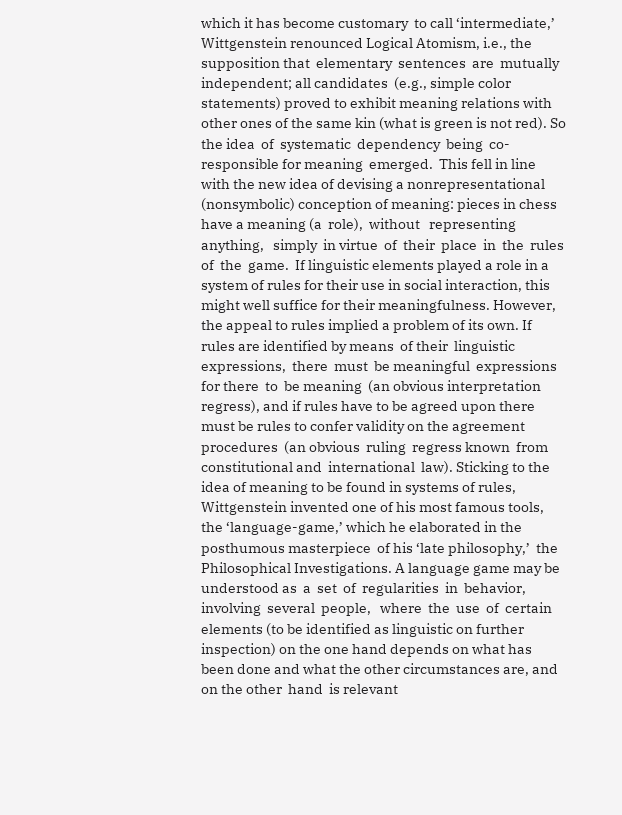which it has become customary  to call ‘intermediate,’ Wittgenstein renounced Logical Atomism, i.e., the supposition that  elementary  sentences  are  mutually independent; all candidates  (e.g., simple color  statements) proved to exhibit meaning relations with other ones of the same kin (what is green is not red). So the idea  of  systematic  dependency  being  co-responsible for meaning  emerged.  This fell in line with the new idea of devising a nonrepresentational (nonsymbolic) conception of meaning: pieces in chess have a meaning (a  role),  without   representing   anything,   simply  in virtue  of  their  place  in  the  rules  of  the  game.  If linguistic elements played a role in a system of rules for their use in social interaction, this might well suffice for their meaningfulness. However, the appeal to rules implied a problem of its own. If rules are identified by means  of their  linguistic  expressions,  there  must  be meaningful  expressions  for there  to  be meaning  (an obvious interpretation regress), and if rules have to be agreed upon there must be rules to confer validity on the agreement  procedures  (an obvious  ruling  regress known  from  constitutional and  international  law). Sticking to the idea of meaning to be found in systems of rules, Wittgenstein invented one of his most famous tools, the ‘language-game,’ which he elaborated in the posthumous masterpiece  of his ‘late philosophy,’  the Philosophical Investigations. A language game may be understood as  a  set  of  regularities  in  behavior,  involving  several  people,   where  the  use  of  certain elements (to be identified as linguistic on further inspection) on the one hand depends on what has been done and what the other circumstances are, and on the other  hand  is relevant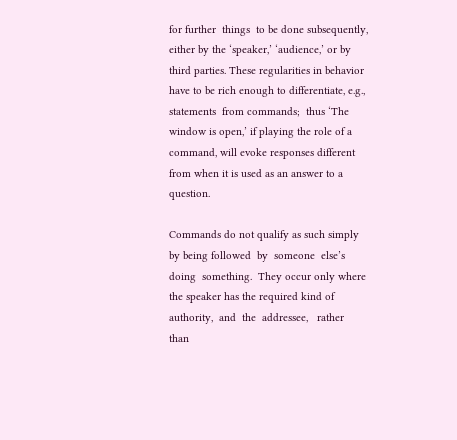for further  things  to be done subsequently, either by the ‘speaker,’ ‘audience,’ or by third parties. These regularities in behavior have to be rich enough to differentiate, e.g., statements  from commands;  thus ‘The window is open,’ if playing the role of a command, will evoke responses different from when it is used as an answer to a question.

Commands do not qualify as such simply by being followed  by  someone  else’s doing  something.  They occur only where the speaker has the required kind of authority,  and  the  addressee,   rather   than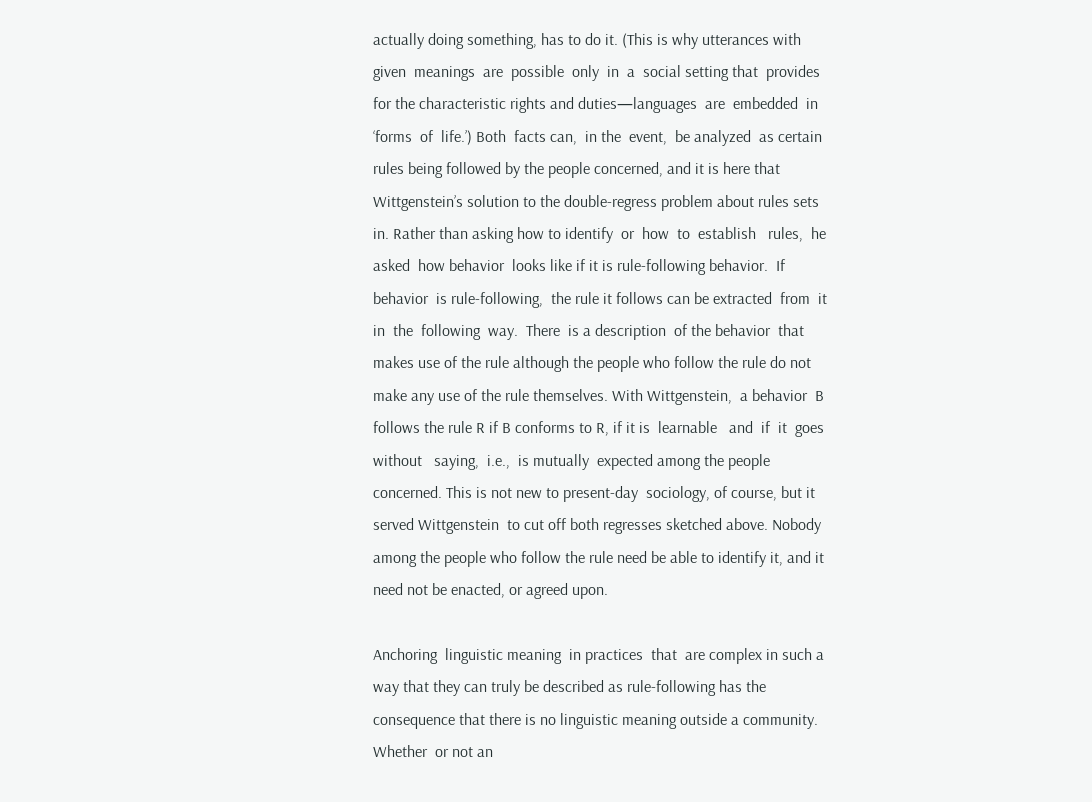actually doing something, has to do it. (This is why utterances with  given  meanings  are  possible  only  in  a  social setting that  provides  for the characteristic rights and duties—languages  are  embedded  in ‘forms  of  life.’) Both  facts can,  in the  event,  be analyzed  as certain rules being followed by the people concerned, and it is here that Wittgenstein’s solution to the double-regress problem about rules sets in. Rather than asking how to identify  or  how  to  establish   rules,  he  asked  how behavior  looks like if it is rule-following behavior.  If behavior  is rule-following,  the rule it follows can be extracted  from  it  in  the  following  way.  There  is a description  of the behavior  that makes use of the rule although the people who follow the rule do not make any use of the rule themselves. With Wittgenstein,  a behavior  B follows the rule R if B conforms to R, if it is  learnable   and  if  it  goes  without   saying,  i.e.,  is mutually  expected among the people concerned. This is not new to present-day  sociology, of course, but it served Wittgenstein  to cut off both regresses sketched above. Nobody  among the people who follow the rule need be able to identify it, and it need not be enacted, or agreed upon.

Anchoring  linguistic meaning  in practices  that  are complex in such a way that they can truly be described as rule-following has the consequence that there is no linguistic meaning outside a community.  Whether  or not an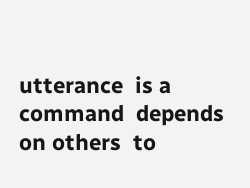utterance  is a command  depends on others  to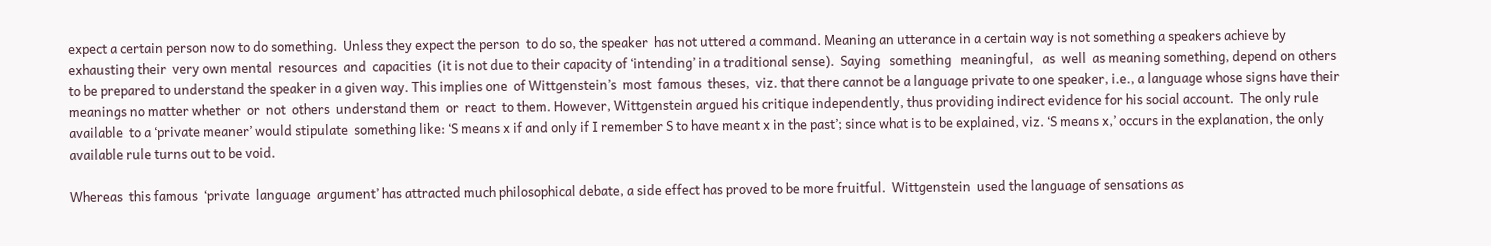expect a certain person now to do something.  Unless they expect the person  to do so, the speaker  has not uttered a command. Meaning an utterance in a certain way is not something a speakers achieve by exhausting their  very own mental  resources  and  capacities  (it is not due to their capacity of ‘intending’ in a traditional sense).  Saying   something   meaningful,   as  well  as meaning something, depend on others to be prepared to understand the speaker in a given way. This implies one  of Wittgenstein’s  most  famous  theses,  viz. that there cannot be a language private to one speaker, i.e., a language whose signs have their meanings no matter whether  or  not  others  understand them  or  react  to them. However, Wittgenstein argued his critique independently, thus providing indirect evidence for his social account.  The only rule available  to a ‘private meaner’ would stipulate  something like: ‘S means x if and only if I remember S to have meant x in the past’; since what is to be explained, viz. ‘S means x,’ occurs in the explanation, the only available rule turns out to be void.

Whereas  this famous  ‘private  language  argument’ has attracted much philosophical debate, a side effect has proved to be more fruitful.  Wittgenstein  used the language of sensations as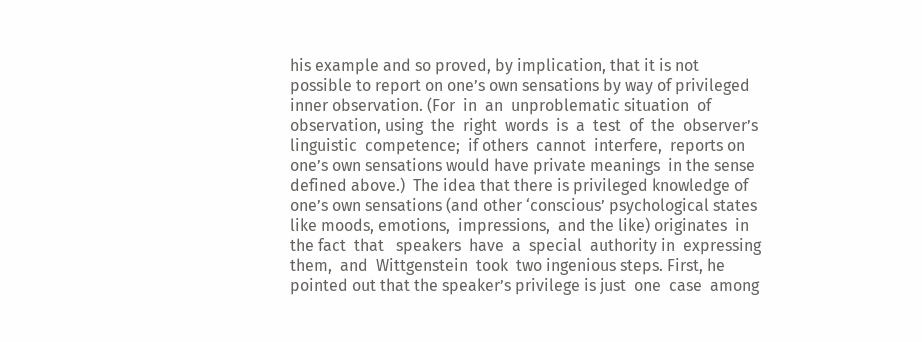his example and so proved, by implication, that it is not possible to report on one’s own sensations by way of privileged inner observation. (For  in  an  unproblematic situation  of  observation, using  the  right  words  is  a  test  of  the  observer’s linguistic  competence;  if others  cannot  interfere,  reports on one’s own sensations would have private meanings  in the sense defined above.)  The idea that there is privileged knowledge of one’s own sensations (and other ‘conscious’ psychological states like moods, emotions,  impressions,  and the like) originates  in the fact  that   speakers  have  a  special  authority in  expressing them,  and  Wittgenstein  took  two ingenious steps. First, he pointed out that the speaker’s privilege is just  one  case  among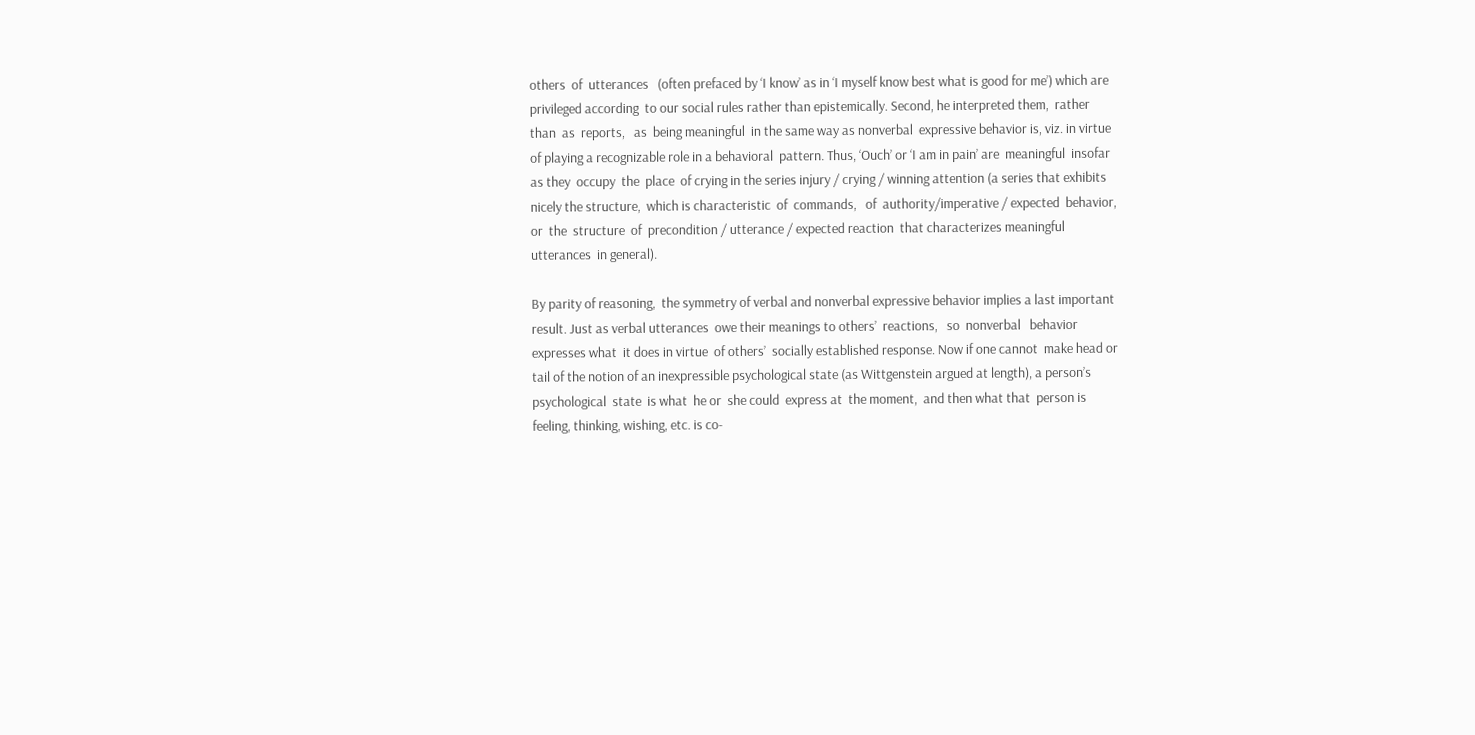others  of  utterances   (often prefaced by ‘I know’ as in ‘I myself know best what is good for me’) which are privileged according  to our social rules rather than epistemically. Second, he interpreted them,  rather   than  as  reports,   as  being meaningful  in the same way as nonverbal  expressive behavior is, viz. in virtue of playing a recognizable role in a behavioral  pattern. Thus, ‘Ouch’ or ‘I am in pain’ are  meaningful  insofar  as they  occupy  the  place  of crying in the series injury / crying / winning attention (a series that exhibits nicely the structure,  which is characteristic  of  commands,   of  authority/imperative / expected  behavior,  or  the  structure  of  precondition / utterance / expected reaction  that characterizes meaningful  utterances  in general).

By parity of reasoning,  the symmetry of verbal and nonverbal expressive behavior implies a last important result. Just as verbal utterances  owe their meanings to others’  reactions,   so  nonverbal   behavior   expresses what  it does in virtue  of others’  socially established response. Now if one cannot  make head or tail of the notion of an inexpressible psychological state (as Wittgenstein argued at length), a person’s psychological  state  is what  he or  she could  express at  the moment,  and then what that  person is feeling, thinking, wishing, etc. is co-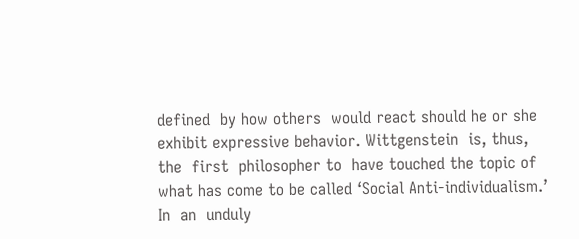defined  by how others  would react should he or she exhibit expressive behavior. Wittgenstein  is, thus,  the  first  philosopher to  have touched the topic of what has come to be called ‘Social Anti-individualism.’ In  an  unduly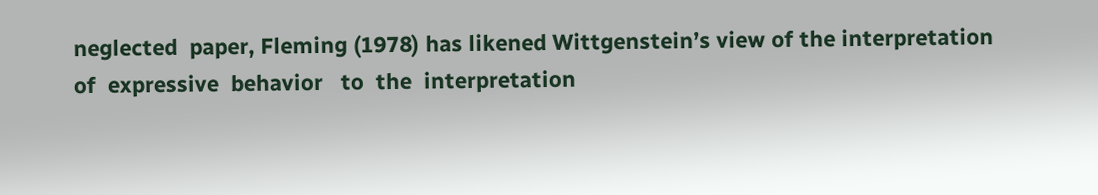neglected  paper, Fleming (1978) has likened Wittgenstein’s view of the interpretation  of  expressive  behavior   to  the  interpretation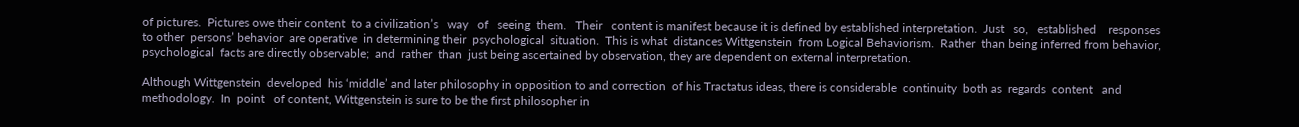of pictures.  Pictures owe their content  to a civilization’s   way   of   seeing  them.   Their   content is manifest because it is defined by established interpretation.  Just   so,   established    responses   to other  persons’ behavior  are operative  in determining their  psychological  situation.  This is what  distances Wittgenstein  from Logical Behaviorism.  Rather  than being inferred from behavior,  psychological  facts are directly observable;  and  rather  than  just being ascertained by observation, they are dependent on external interpretation.

Although Wittgenstein  developed  his ‘middle’ and later philosophy in opposition to and correction  of his Tractatus ideas, there is considerable  continuity  both as  regards  content   and  methodology.  In  point   of content, Wittgenstein is sure to be the first philosopher in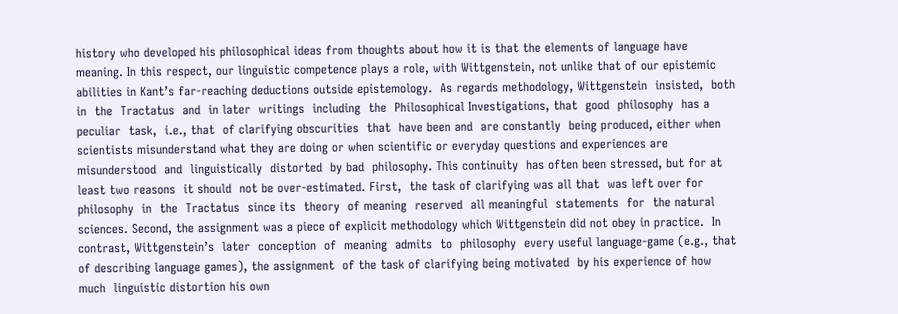history who developed his philosophical ideas from thoughts about how it is that the elements of language have meaning. In this respect, our linguistic competence plays a role, with Wittgenstein, not unlike that of our epistemic abilities in Kant’s far-reaching deductions outside epistemology.  As regards methodology, Wittgenstein  insisted,  both  in  the  Tractatus  and  in later  writings  including  the  Philosophical Investigations, that  good  philosophy  has a peculiar  task,  i.e., that  of clarifying obscurities  that  have been and  are constantly  being produced, either when scientists misunderstand what they are doing or when scientific or everyday questions and experiences are misunderstood  and  linguistically  distorted  by bad  philosophy. This continuity  has often been stressed, but for at least two reasons  it should  not be over-estimated. First,  the task of clarifying was all that  was left over for  philosophy  in  the  Tractatus  since its  theory  of meaning  reserved  all meaningful  statements  for  the natural sciences. Second, the assignment was a piece of explicit methodology which Wittgenstein did not obey in practice.  In contrast, Wittgenstein’s  later  conception  of  meaning  admits  to  philosophy  every useful language-game (e.g., that of describing language games), the assignment  of the task of clarifying being motivated  by his experience of how much  linguistic distortion his own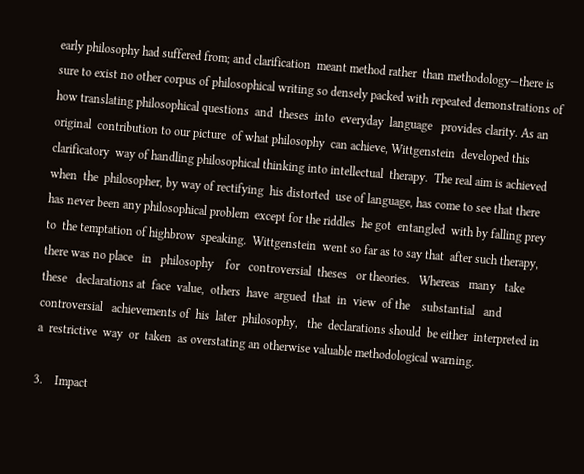early philosophy had suffered from; and clarification  meant method rather  than methodology—there is sure to exist no other corpus of philosophical writing so densely packed with repeated demonstrations of how translating philosophical questions  and  theses  into  everyday  language   provides clarity. As an original  contribution to our picture  of what philosophy  can achieve, Wittgenstein  developed this clarificatory  way of handling philosophical thinking into intellectual  therapy.  The real aim is achieved when  the  philosopher, by way of rectifying  his distorted  use of language, has come to see that there has never been any philosophical problem  except for the riddles  he got  entangled  with by falling prey to  the temptation of highbrow  speaking.  Wittgenstein  went so far as to say that  after such therapy,  there was no place   in   philosophy    for   controversial  theses   or theories.   Whereas   many   take   these   declarations at  face  value,  others  have  argued  that  in  view  of the    substantial   and    controversial   achievements of  his  later  philosophy,   the  declarations should  be either  interpreted in  a  restrictive  way  or  taken  as overstating an otherwise valuable methodological warning.

3.    Impact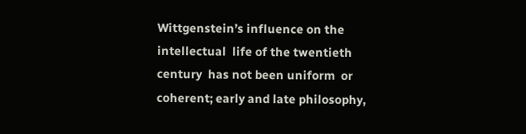Wittgenstein’s influence on the intellectual  life of the twentieth  century  has not been uniform  or coherent; early and late philosophy,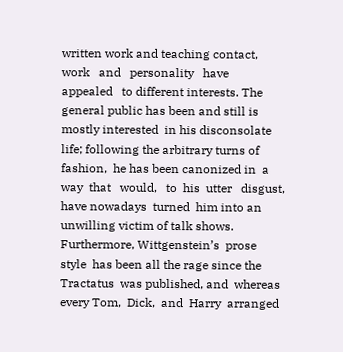written work and teaching contact,   work   and   personality   have   appealed   to different interests. The general public has been and still is mostly interested  in his disconsolate  life; following the arbitrary turns of fashion,  he has been canonized in  a  way  that   would,   to  his  utter   disgust,   have nowadays  turned  him into an unwilling victim of talk shows.  Furthermore, Wittgenstein’s  prose  style  has been all the rage since the Tractatus  was published, and  whereas  every Tom,  Dick,  and  Harry  arranged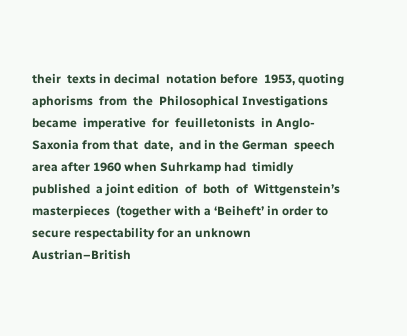their  texts in decimal  notation before  1953, quoting aphorisms  from  the  Philosophical Investigations  became  imperative  for  feuilletonists  in Anglo-Saxonia from that  date,  and in the German  speech area after 1960 when Suhrkamp had  timidly  published  a joint edition  of  both  of  Wittgenstein’s  masterpieces  (together with a ‘Beiheft’ in order to secure respectability for an unknown  Austrian–British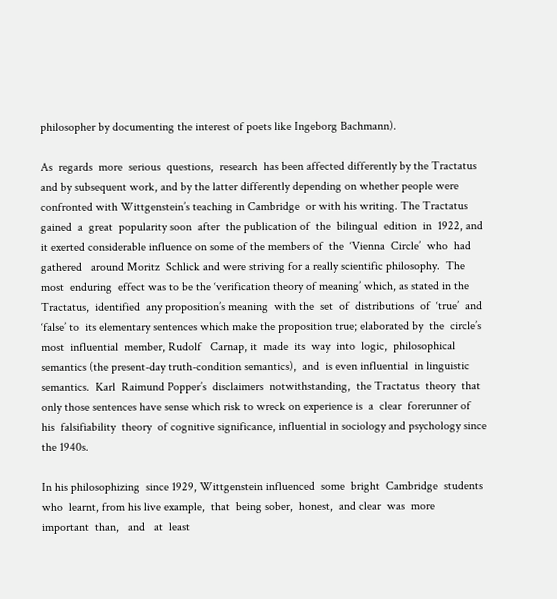philosopher by documenting the interest of poets like Ingeborg Bachmann).

As  regards  more  serious  questions,  research  has been affected differently by the Tractatus and by subsequent work, and by the latter differently depending on whether people were confronted with Wittgenstein’s teaching in Cambridge  or with his writing. The Tractatus  gained  a  great  popularity soon  after  the publication of  the  bilingual  edition  in  1922, and  it exerted considerable influence on some of the members of  the  ‘Vienna  Circle’  who  had   gathered   around Moritz  Schlick and were striving for a really scientific philosophy.  The most  enduring  effect was to be the ‘verification theory of meaning’ which, as stated in the Tractatus,  identified  any proposition’s meaning  with the  set  of  distributions  of  ‘true’  and  ‘false’ to  its elementary sentences which make the proposition true; elaborated by  the  circle’s most  influential  member, Rudolf   Carnap, it  made  its  way  into  logic,  philosophical semantics (the present-day truth-condition semantics),  and  is even influential  in linguistic  semantics.  Karl  Raimund Popper’s  disclaimers  notwithstanding,  the Tractatus  theory  that  only those sentences have sense which risk to wreck on experience is  a  clear  forerunner of  his  falsifiability  theory  of cognitive significance, influential in sociology and psychology since the 1940s.

In his philosophizing  since 1929, Wittgenstein influenced  some  bright  Cambridge  students  who  learnt, from his live example,  that  being sober,  honest,  and clear  was  more   important  than,   and   at  least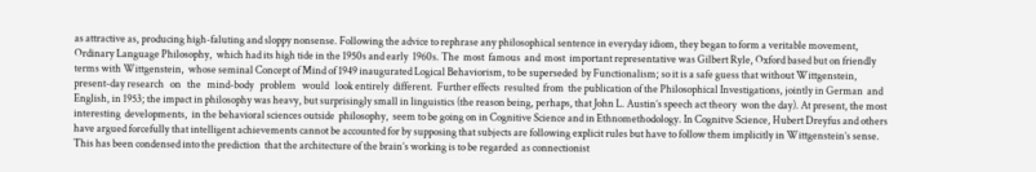as attractive as, producing high-faluting and sloppy nonsense. Following the advice to rephrase any philosophical sentence in everyday idiom, they began to form a veritable movement, Ordinary Language Philosophy,  which had its high tide in the 1950s and early  1960s. The  most  famous  and  most  important representative was Gilbert Ryle, Oxford based but on friendly terms with Wittgenstein,  whose seminal Concept of Mind of 1949 inaugurated Logical Behaviorism, to be superseded  by Functionalism; so it is a safe guess that without Wittgenstein,  present-day research   on   the   mind-body   problem   would   look entirely  different.  Further effects  resulted  from  the publication of the Philosophical Investigations, jointly in German  and English, in 1953; the impact in philosophy was heavy, but surprisingly small in linguistics (the reason being, perhaps, that John L. Austin’s speech act theory  won the day). At present, the most interesting  developments,  in the behavioral sciences outside  philosophy,  seem to be going on in Cognitive Science and in Ethnomethodology. In Cognitve Science, Hubert Dreyfus and others have argued forcefully that intelligent achievements cannot be accounted for by supposing that subjects are following explicit rules but have to follow them implicitly in Wittgenstein’s sense. This has been condensed into the prediction  that the architecture of the brain’s working is to be regarded  as connectionist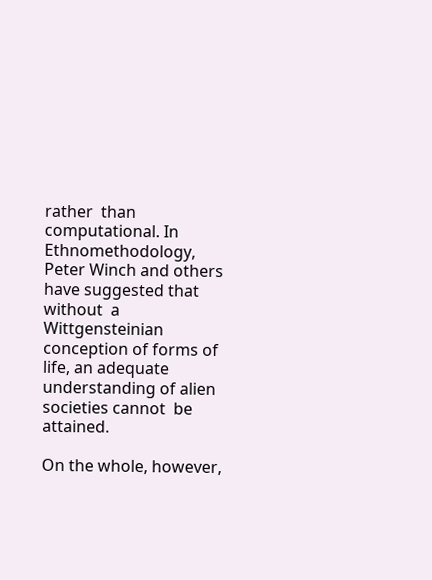rather  than computational. In Ethnomethodology, Peter Winch and others have suggested that  without  a Wittgensteinian conception of forms of life, an adequate understanding of alien societies cannot  be attained.

On the whole, however,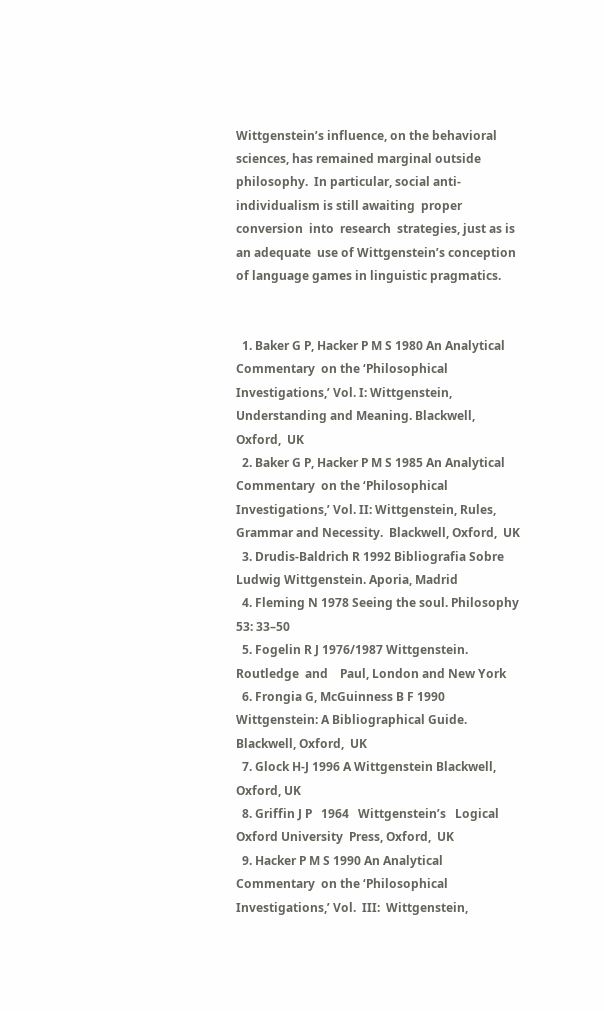Wittgenstein’s influence, on the behavioral sciences, has remained marginal outside philosophy.  In particular, social anti-individualism is still awaiting  proper  conversion  into  research  strategies, just as is an adequate  use of Wittgenstein’s conception of language games in linguistic pragmatics.


  1. Baker G P, Hacker P M S 1980 An Analytical  Commentary  on the ‘Philosophical Investigations,’ Vol. I: Wittgenstein, Understanding and Meaning. Blackwell, Oxford,  UK
  2. Baker G P, Hacker P M S 1985 An Analytical  Commentary  on the ‘Philosophical Investigations,’ Vol. II: Wittgenstein, Rules, Grammar and Necessity.  Blackwell, Oxford,  UK
  3. Drudis-Baldrich R 1992 Bibliografia Sobre Ludwig Wittgenstein. Aporia, Madrid
  4. Fleming N 1978 Seeing the soul. Philosophy 53: 33–50
  5. Fogelin R J 1976/1987 Wittgenstein.  Routledge  and    Paul, London and New York
  6. Frongia G, McGuinness B F 1990 Wittgenstein: A Bibliographical Guide. Blackwell, Oxford,  UK
  7. Glock H-J 1996 A Wittgenstein Blackwell, Oxford, UK
  8. Griffin J P   1964   Wittgenstein’s   Logical       Oxford University  Press, Oxford,  UK
  9. Hacker P M S 1990 An Analytical  Commentary  on the ‘Philosophical Investigations,’ Vol.  III:  Wittgenstein,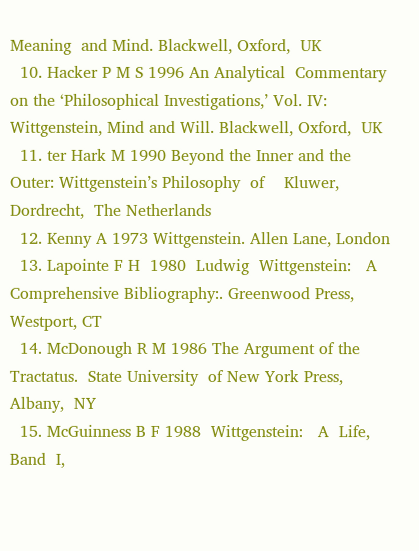Meaning  and Mind. Blackwell, Oxford,  UK
  10. Hacker P M S 1996 An Analytical  Commentary  on the ‘Philosophical Investigations,’ Vol. IV: Wittgenstein, Mind and Will. Blackwell, Oxford,  UK
  11. ter Hark M 1990 Beyond the Inner and the Outer: Wittgenstein’s Philosophy  of    Kluwer,  Dordrecht,  The Netherlands
  12. Kenny A 1973 Wittgenstein. Allen Lane, London
  13. Lapointe F H  1980  Ludwig  Wittgenstein:   A  Comprehensive Bibliography:. Greenwood Press, Westport, CT
  14. McDonough R M 1986 The Argument of the Tractatus.  State University  of New York Press, Albany,  NY
  15. McGuinness B F 1988  Wittgenstein:   A  Life,  Band  I,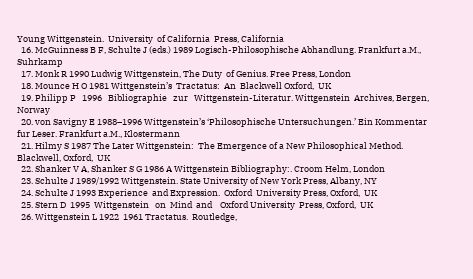Young Wittgenstein.  University  of California  Press, California
  16. McGuinness B F, Schulte J (eds.) 1989 Logisch-Philosophische Abhandlung. Frankfurt a.M., Suhrkamp
  17. Monk R 1990 Ludwig Wittgenstein, The Duty  of Genius. Free Press, London
  18. Mounce H O 1981 Wittgenstein’s  Tractatus:  An  Blackwell Oxford,  UK
  19. Philipp P   1996   Bibliographie   zur   Wittgenstein-Literatur. Wittgenstein  Archives, Bergen, Norway
  20. von Savigny E 1988–1996 Wittgenstein’s ‘Philosophische Untersuchungen.’ Ein Kommentar  fur Leser. Frankfurt a.M., Klostermann
  21. Hilmy S 1987 The Later Wittgenstein:  The Emergence of a New Philosophical Method. Blackwell, Oxford,  UK
  22. Shanker V A, Shanker S G 1986 A Wittgenstein Bibliography:. Croom Helm, London
  23. Schulte J 1989/1992 Wittgenstein. State University of New York Press, Albany, NY
  24. Schulte J 1993 Experience  and Expression.  Oxford  University Press, Oxford,  UK
  25. Stern D  1995  Wittgenstein   on  Mind  and    Oxford University  Press, Oxford,  UK
  26. Wittgenstein L 1922  1961 Tractatus.  Routledge,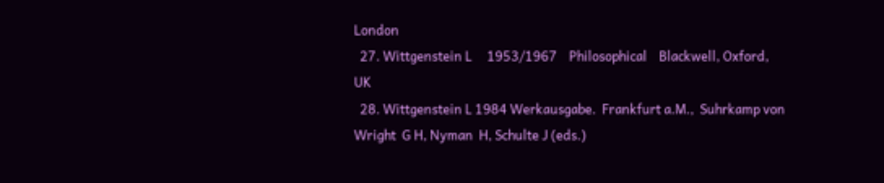London
  27. Wittgenstein L     1953/1967    Philosophical    Blackwell, Oxford,  UK
  28. Wittgenstein L 1984 Werkausgabe.  Frankfurt a.M.,  Suhrkamp von Wright  G H, Nyman  H, Schulte J (eds.)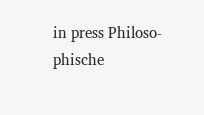in press Philoso-phische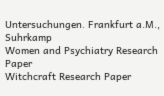Untersuchungen. Frankfurt a.M.,  Suhrkamp
Women and Psychiatry Research Paper
Witchcraft Research Paper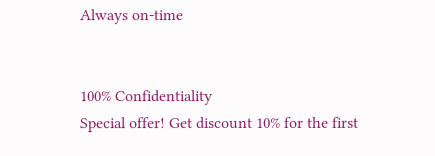Always on-time


100% Confidentiality
Special offer! Get discount 10% for the first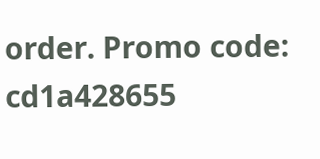order. Promo code: cd1a428655